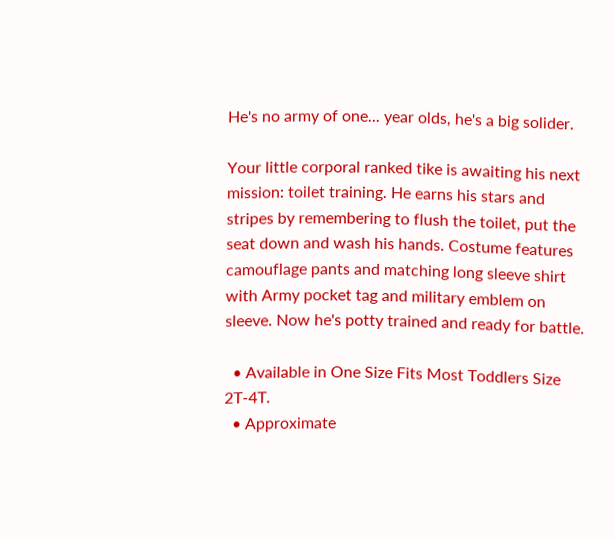He's no army of one... year olds, he's a big solider.

Your little corporal ranked tike is awaiting his next mission: toilet training. He earns his stars and stripes by remembering to flush the toilet, put the seat down and wash his hands. Costume features camouflage pants and matching long sleeve shirt with Army pocket tag and military emblem on sleeve. Now he's potty trained and ready for battle.

  • Available in One Size Fits Most Toddlers Size 2T-4T.
  • Approximate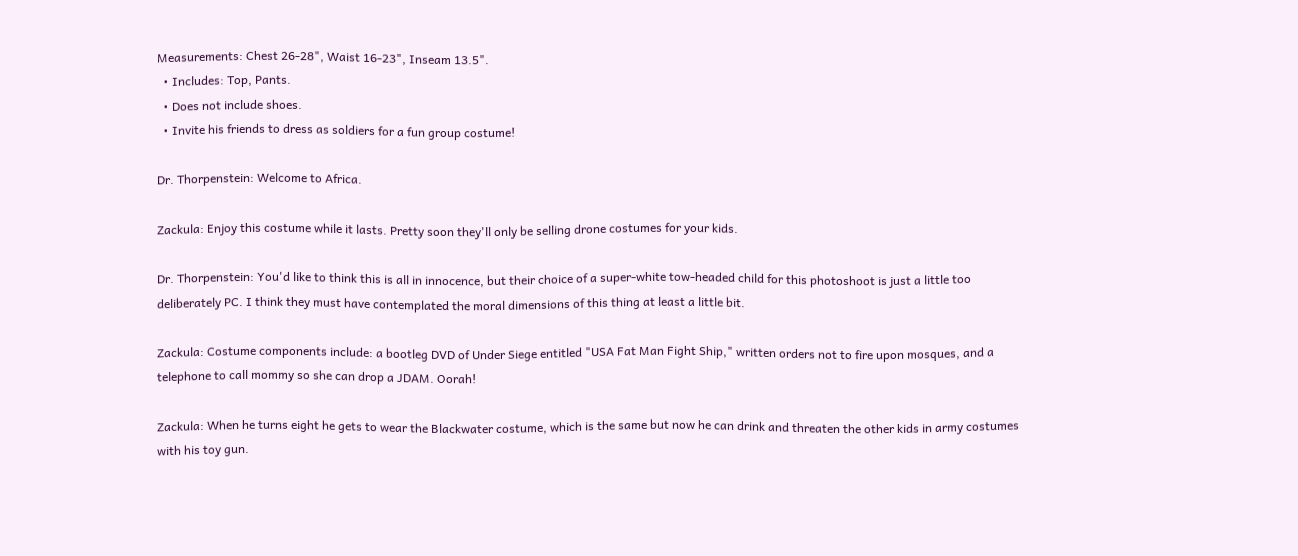Measurements: Chest 26-28", Waist 16-23", Inseam 13.5".
  • Includes: Top, Pants.
  • Does not include shoes.
  • Invite his friends to dress as soldiers for a fun group costume!

Dr. Thorpenstein: Welcome to Africa.

Zackula: Enjoy this costume while it lasts. Pretty soon they'll only be selling drone costumes for your kids.

Dr. Thorpenstein: You'd like to think this is all in innocence, but their choice of a super-white tow-headed child for this photoshoot is just a little too deliberately PC. I think they must have contemplated the moral dimensions of this thing at least a little bit.

Zackula: Costume components include: a bootleg DVD of Under Siege entitled "USA Fat Man Fight Ship," written orders not to fire upon mosques, and a telephone to call mommy so she can drop a JDAM. Oorah!

Zackula: When he turns eight he gets to wear the Blackwater costume, which is the same but now he can drink and threaten the other kids in army costumes with his toy gun.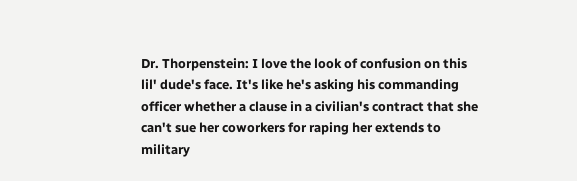Dr. Thorpenstein: I love the look of confusion on this lil' dude's face. It's like he's asking his commanding officer whether a clause in a civilian's contract that she can't sue her coworkers for raping her extends to military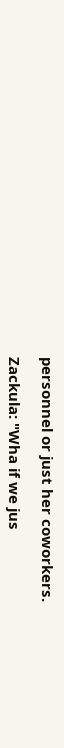personnel or just her coworkers.

Zackula: "Wha if we jus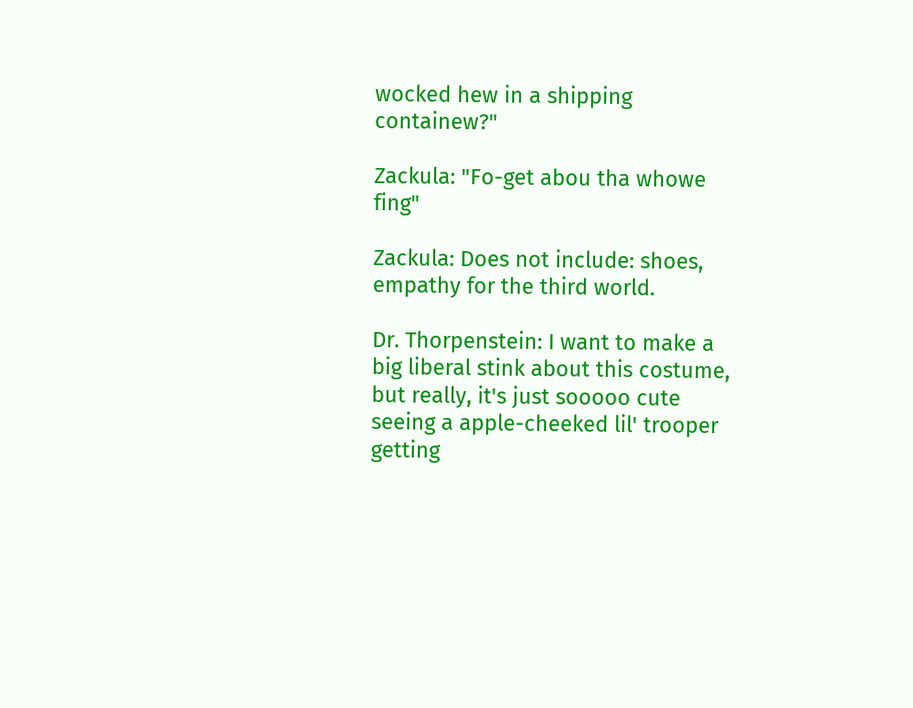wocked hew in a shipping containew?"

Zackula: "Fo-get abou tha whowe fing"

Zackula: Does not include: shoes, empathy for the third world.

Dr. Thorpenstein: I want to make a big liberal stink about this costume, but really, it's just sooooo cute seeing a apple-cheeked lil' trooper getting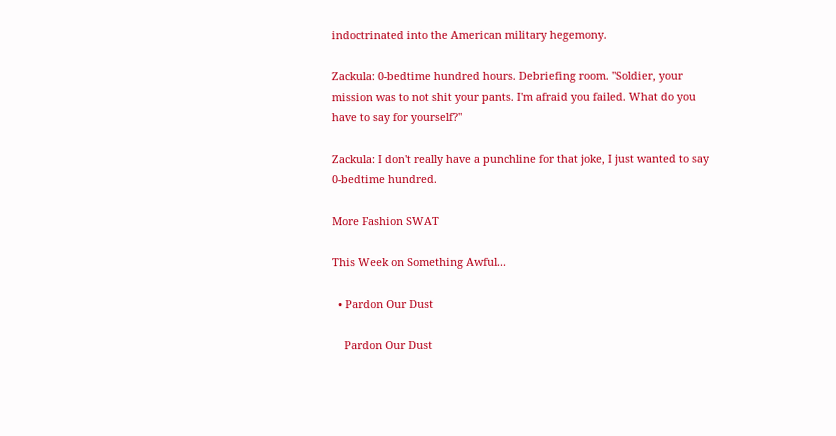indoctrinated into the American military hegemony.

Zackula: 0-bedtime hundred hours. Debriefing room. "Soldier, your mission was to not shit your pants. I'm afraid you failed. What do you have to say for yourself?"

Zackula: I don't really have a punchline for that joke, I just wanted to say 0-bedtime hundred.

More Fashion SWAT

This Week on Something Awful...

  • Pardon Our Dust

    Pardon Our Dust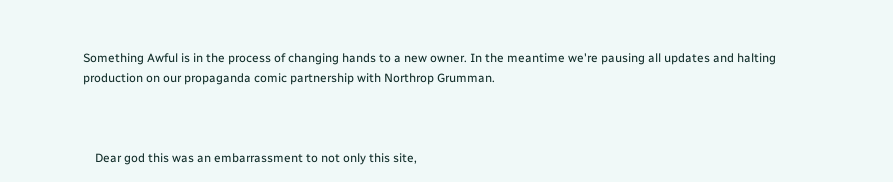Something Awful is in the process of changing hands to a new owner. In the meantime we're pausing all updates and halting production on our propaganda comic partnership with Northrop Grumman.



    Dear god this was an embarrassment to not only this site,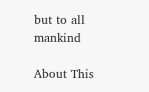but to all mankind

About This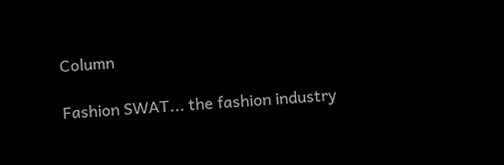Column

Fashion SWAT... the fashion industry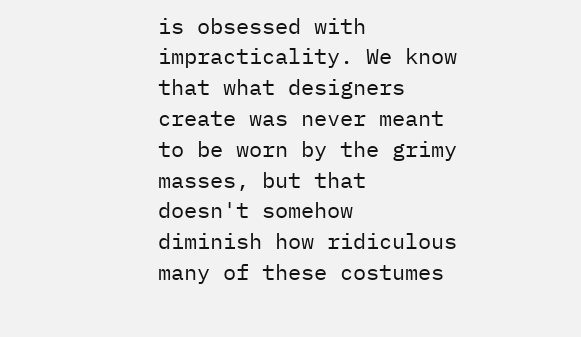is obsessed with impracticality. We know that what designers create was never meant to be worn by the grimy masses, but that doesn't somehow diminish how ridiculous many of these costumes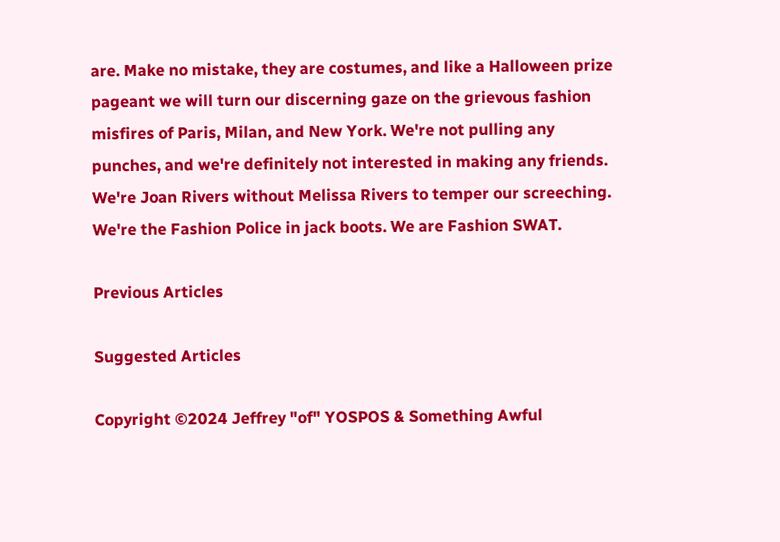are. Make no mistake, they are costumes, and like a Halloween prize pageant we will turn our discerning gaze on the grievous fashion misfires of Paris, Milan, and New York. We're not pulling any punches, and we're definitely not interested in making any friends. We're Joan Rivers without Melissa Rivers to temper our screeching. We're the Fashion Police in jack boots. We are Fashion SWAT.

Previous Articles

Suggested Articles

Copyright ©2024 Jeffrey "of" YOSPOS & Something Awful